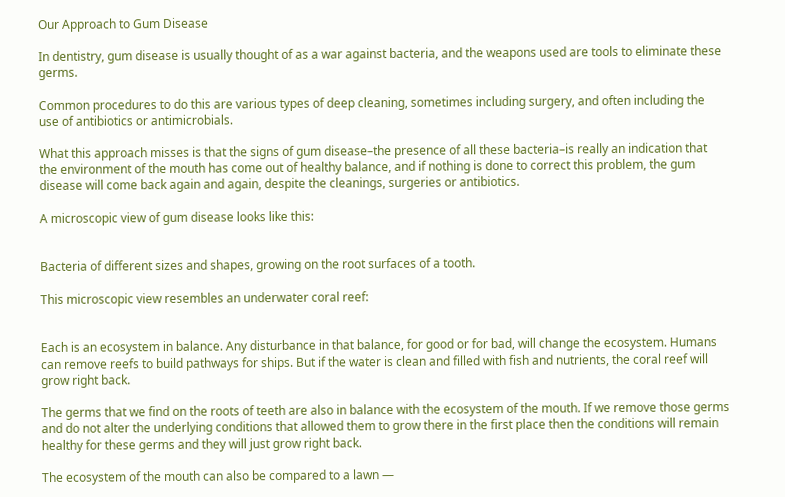Our Approach to Gum Disease

In dentistry, gum disease is usually thought of as a war against bacteria, and the weapons used are tools to eliminate these germs.

Common procedures to do this are various types of deep cleaning, sometimes including surgery, and often including the use of antibiotics or antimicrobials.

What this approach misses is that the signs of gum disease–the presence of all these bacteria–is really an indication that the environment of the mouth has come out of healthy balance, and if nothing is done to correct this problem, the gum disease will come back again and again, despite the cleanings, surgeries or antibiotics.

A microscopic view of gum disease looks like this:


Bacteria of different sizes and shapes, growing on the root surfaces of a tooth.

This microscopic view resembles an underwater coral reef:


Each is an ecosystem in balance. Any disturbance in that balance, for good or for bad, will change the ecosystem. Humans can remove reefs to build pathways for ships. But if the water is clean and filled with fish and nutrients, the coral reef will grow right back.

The germs that we find on the roots of teeth are also in balance with the ecosystem of the mouth. If we remove those germs and do not alter the underlying conditions that allowed them to grow there in the first place then the conditions will remain healthy for these germs and they will just grow right back.

The ecosystem of the mouth can also be compared to a lawn —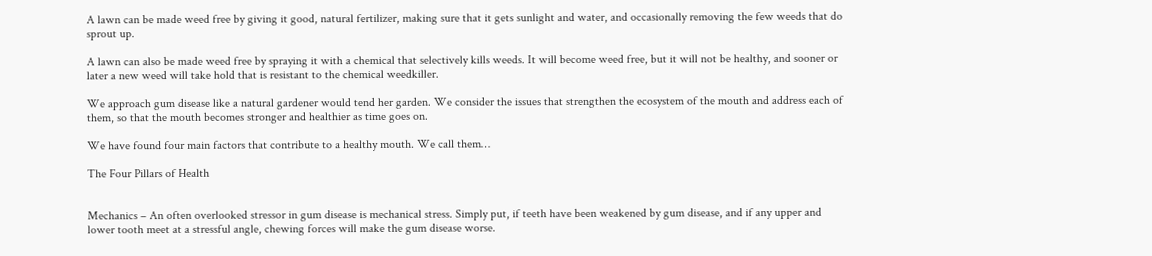A lawn can be made weed free by giving it good, natural fertilizer, making sure that it gets sunlight and water, and occasionally removing the few weeds that do sprout up.

A lawn can also be made weed free by spraying it with a chemical that selectively kills weeds. It will become weed free, but it will not be healthy, and sooner or later a new weed will take hold that is resistant to the chemical weedkiller.

We approach gum disease like a natural gardener would tend her garden. We consider the issues that strengthen the ecosystem of the mouth and address each of them, so that the mouth becomes stronger and healthier as time goes on.

We have found four main factors that contribute to a healthy mouth. We call them…

The Four Pillars of Health


Mechanics – An often overlooked stressor in gum disease is mechanical stress. Simply put, if teeth have been weakened by gum disease, and if any upper and lower tooth meet at a stressful angle, chewing forces will make the gum disease worse.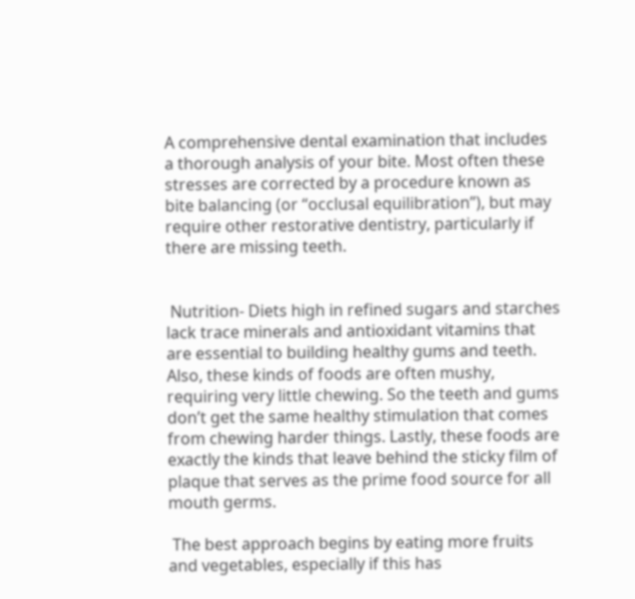A comprehensive dental examination that includes a thorough analysis of your bite. Most often these stresses are corrected by a procedure known as bite balancing (or “occlusal equilibration”), but may require other restorative dentistry, particularly if there are missing teeth.


 Nutrition- Diets high in refined sugars and starches lack trace minerals and antioxidant vitamins that are essential to building healthy gums and teeth. Also, these kinds of foods are often mushy, requiring very little chewing. So the teeth and gums don’t get the same healthy stimulation that comes from chewing harder things. Lastly, these foods are exactly the kinds that leave behind the sticky film of plaque that serves as the prime food source for all mouth germs.

 The best approach begins by eating more fruits and vegetables, especially if this has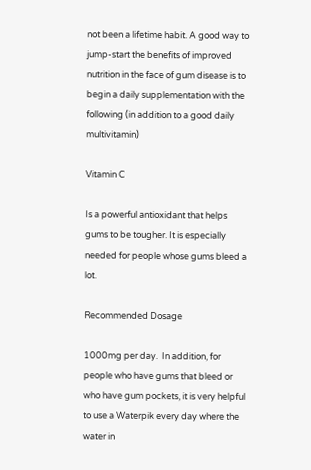not been a lifetime habit. A good way to jump-start the benefits of improved nutrition in the face of gum disease is to begin a daily supplementation with the following (in addition to a good daily multivitamin)

Vitamin C

Is a powerful antioxidant that helps gums to be tougher. It is especially needed for people whose gums bleed a lot.

Recommended Dosage

1000mg per day.  In addition, for people who have gums that bleed or who have gum pockets, it is very helpful to use a Waterpik every day where the water in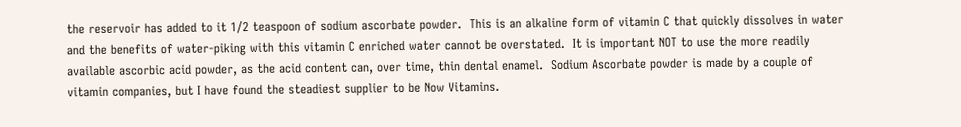the reservoir has added to it 1/2 teaspoon of sodium ascorbate powder.  This is an alkaline form of vitamin C that quickly dissolves in water and the benefits of water-piking with this vitamin C enriched water cannot be overstated.  It is important NOT to use the more readily available ascorbic acid powder, as the acid content can, over time, thin dental enamel.  Sodium Ascorbate powder is made by a couple of vitamin companies, but I have found the steadiest supplier to be Now Vitamins.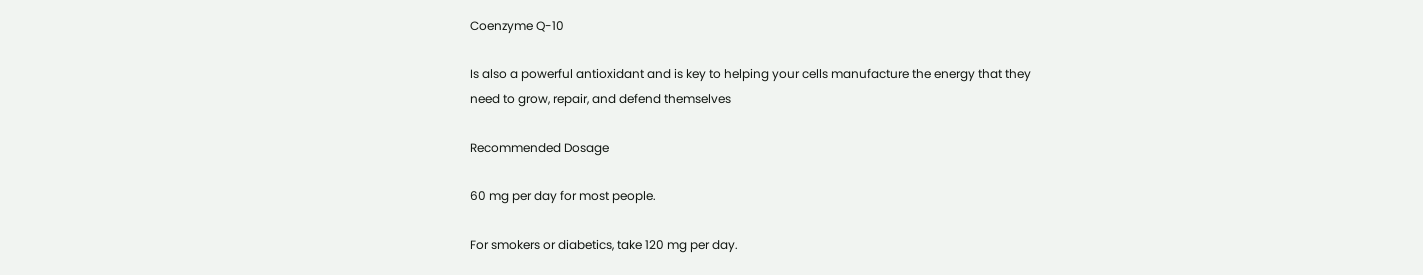Coenzyme Q-10

Is also a powerful antioxidant and is key to helping your cells manufacture the energy that they need to grow, repair, and defend themselves

Recommended Dosage

60 mg per day for most people.

For smokers or diabetics, take 120 mg per day.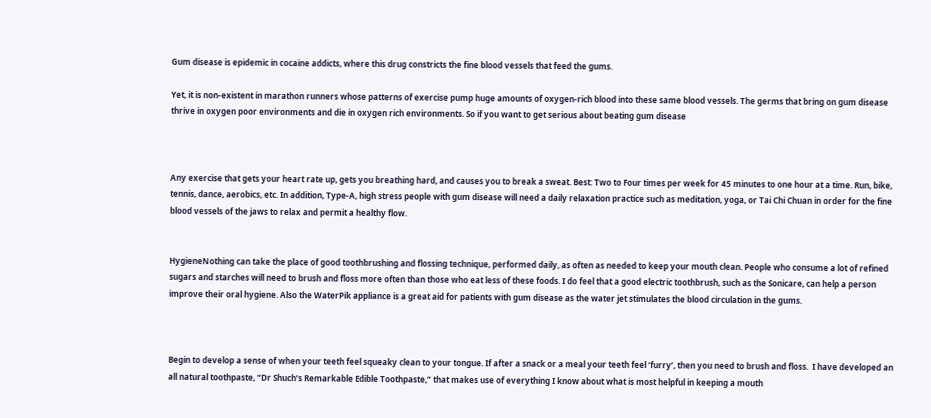Gum disease is epidemic in cocaine addicts, where this drug constricts the fine blood vessels that feed the gums.

Yet, it is non-existent in marathon runners whose patterns of exercise pump huge amounts of oxygen-rich blood into these same blood vessels. The germs that bring on gum disease thrive in oxygen poor environments and die in oxygen rich environments. So if you want to get serious about beating gum disease



Any exercise that gets your heart rate up, gets you breathing hard, and causes you to break a sweat. Best: Two to Four times per week for 45 minutes to one hour at a time. Run, bike, tennis, dance, aerobics, etc. In addition, Type-A, high stress people with gum disease will need a daily relaxation practice such as meditation, yoga, or Tai Chi Chuan in order for the fine blood vessels of the jaws to relax and permit a healthy flow.


HygieneNothing can take the place of good toothbrushing and flossing technique, performed daily, as often as needed to keep your mouth clean. People who consume a lot of refined sugars and starches will need to brush and floss more often than those who eat less of these foods. I do feel that a good electric toothbrush, such as the Sonicare, can help a person improve their oral hygiene. Also the WaterPik appliance is a great aid for patients with gum disease as the water jet stimulates the blood circulation in the gums.



Begin to develop a sense of when your teeth feel squeaky clean to your tongue. If after a snack or a meal your teeth feel ‘furry’, then you need to brush and floss.  I have developed an all natural toothpaste, “Dr Shuch’s Remarkable Edible Toothpaste,” that makes use of everything I know about what is most helpful in keeping a mouth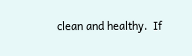clean and healthy.  If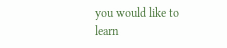you would like to learn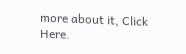more about it, Click Here.